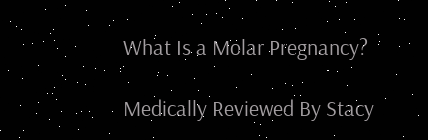What Is a Molar Pregnancy?

Medically Reviewed By Stacy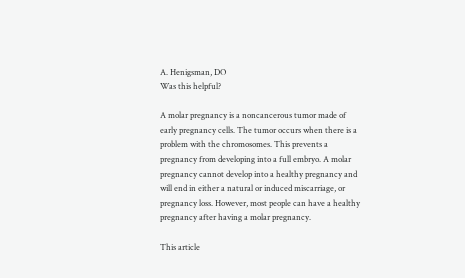A. Henigsman, DO
Was this helpful?

A molar pregnancy is a noncancerous tumor made of early pregnancy cells. The tumor occurs when there is a problem with the chromosomes. This prevents a pregnancy from developing into a full embryo. A molar pregnancy cannot develop into a healthy pregnancy and will end in either a natural or induced miscarriage, or pregnancy loss. However, most people can have a healthy pregnancy after having a molar pregnancy.

This article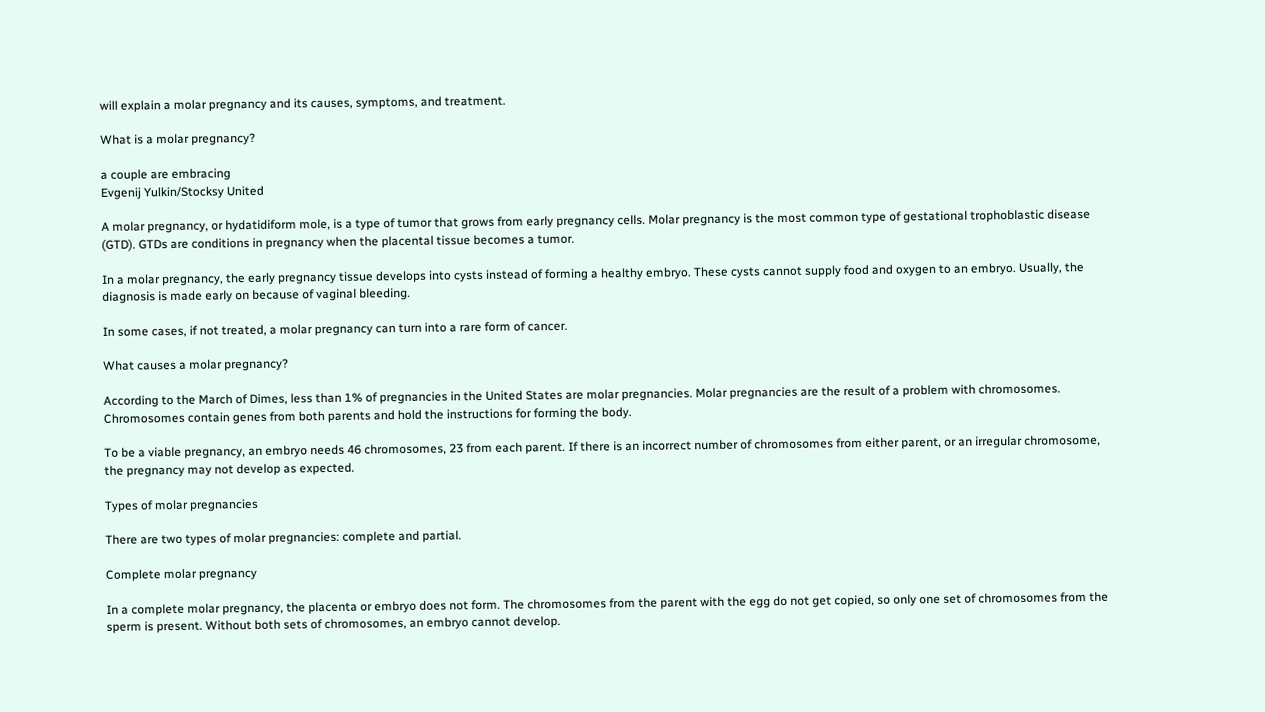will explain a molar pregnancy and its causes, symptoms, and treatment.

What is a molar pregnancy?

a couple are embracing
Evgenij Yulkin/Stocksy United

A molar pregnancy, or hydatidiform mole, is a type of tumor that grows from early pregnancy cells. Molar pregnancy is the most common type of gestational trophoblastic disease (GTD). GTDs are conditions in pregnancy when the placental tissue becomes a tumor.

In a molar pregnancy, the early pregnancy tissue develops into cysts instead of forming a healthy embryo. These cysts cannot supply food and oxygen to an embryo. Usually, the diagnosis is made early on because of vaginal bleeding.

In some cases, if not treated, a molar pregnancy can turn into a rare form of cancer.

What causes a molar pregnancy?

According to the March of Dimes, less than 1% of pregnancies in the United States are molar pregnancies. Molar pregnancies are the result of a problem with chromosomes. Chromosomes contain genes from both parents and hold the instructions for forming the body.

To be a viable pregnancy, an embryo needs 46 chromosomes, 23 from each parent. If there is an incorrect number of chromosomes from either parent, or an irregular chromosome, the pregnancy may not develop as expected.

Types of molar pregnancies

There are two types of molar pregnancies: complete and partial.

Complete molar pregnancy

In a complete molar pregnancy, the placenta or embryo does not form. The chromosomes from the parent with the egg do not get copied, so only one set of chromosomes from the sperm is present. Without both sets of chromosomes, an embryo cannot develop.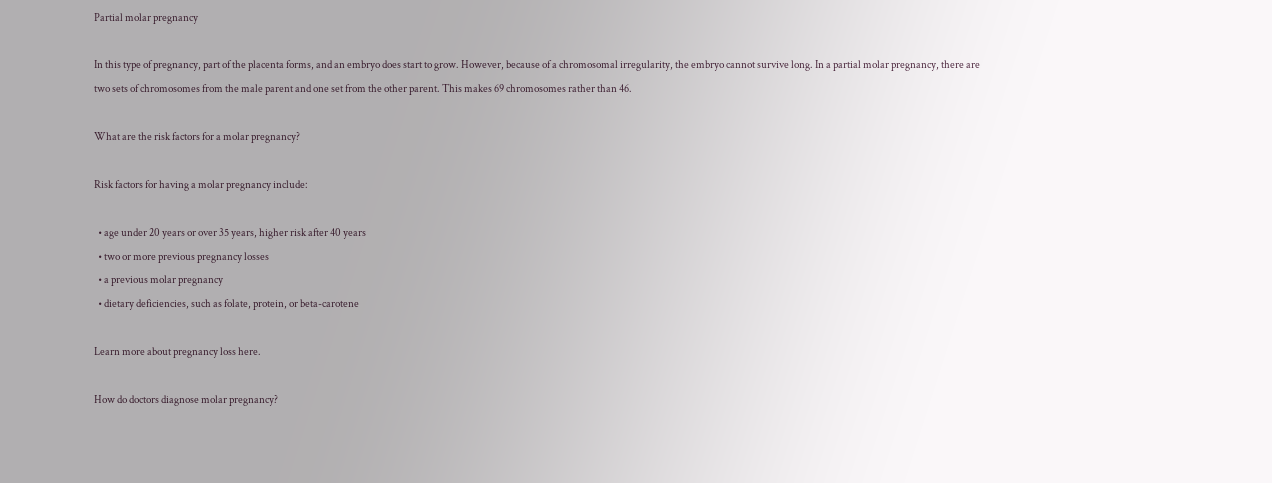Partial molar pregnancy

In this type of pregnancy, part of the placenta forms, and an embryo does start to grow. However, because of a chromosomal irregularity, the embryo cannot survive long. In a partial molar pregnancy, there are two sets of chromosomes from the male parent and one set from the other parent. This makes 69 chromosomes rather than 46.

What are the risk factors for a molar pregnancy?

Risk factors for having a molar pregnancy include:

  • age under 20 years or over 35 years, higher risk after 40 years
  • two or more previous pregnancy losses
  • a previous molar pregnancy
  • dietary deficiencies, such as folate, protein, or beta-carotene

Learn more about pregnancy loss here.

How do doctors diagnose molar pregnancy?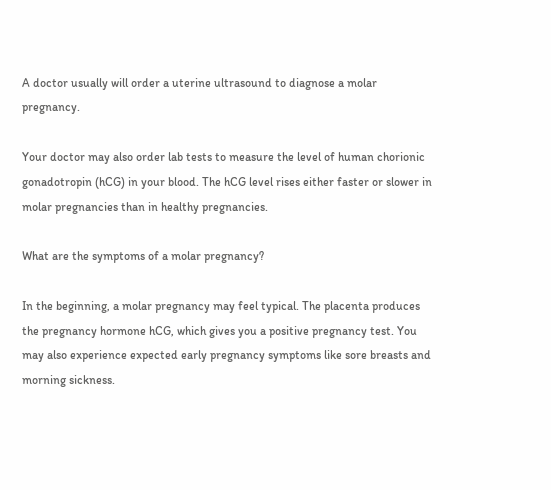A doctor usually will order a uterine ultrasound to diagnose a molar pregnancy.

Your doctor may also order lab tests to measure the level of human chorionic gonadotropin (hCG) in your blood. The hCG level rises either faster or slower in molar pregnancies than in healthy pregnancies.

What are the symptoms of a molar pregnancy?

In the beginning, a molar pregnancy may feel typical. The placenta produces the pregnancy hormone hCG, which gives you a positive pregnancy test. You may also experience expected early pregnancy symptoms like sore breasts and morning sickness.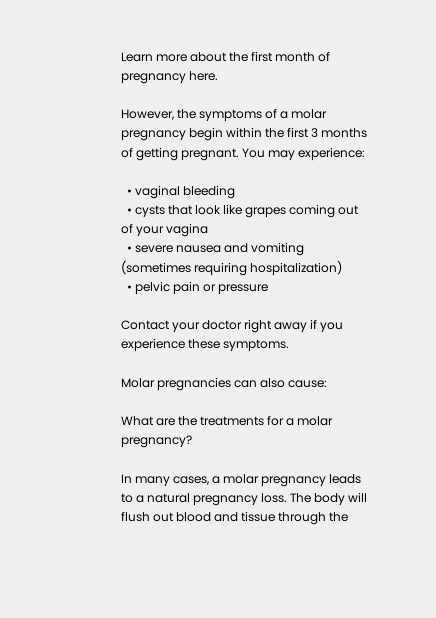Learn more about the first month of pregnancy here.

However, the symptoms of a molar pregnancy begin within the first 3 months of getting pregnant. You may experience:

  • vaginal bleeding
  • cysts that look like grapes coming out of your vagina
  • severe nausea and vomiting (sometimes requiring hospitalization)
  • pelvic pain or pressure

Contact your doctor right away if you experience these symptoms.

Molar pregnancies can also cause:

What are the treatments for a molar pregnancy?

In many cases, a molar pregnancy leads to a natural pregnancy loss. The body will flush out blood and tissue through the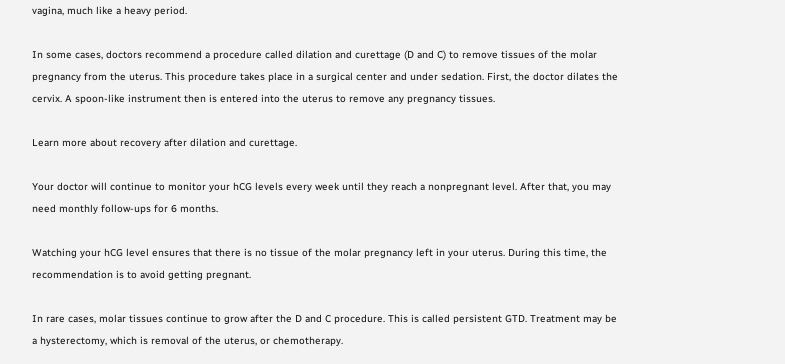vagina, much like a heavy period.

In some cases, doctors recommend a procedure called dilation and curettage (D and C) to remove tissues of the molar pregnancy from the uterus. This procedure takes place in a surgical center and under sedation. First, the doctor dilates the cervix. A spoon-like instrument then is entered into the uterus to remove any pregnancy tissues.

Learn more about recovery after dilation and curettage.

Your doctor will continue to monitor your hCG levels every week until they reach a nonpregnant level. After that, you may need monthly follow-ups for 6 months.

Watching your hCG level ensures that there is no tissue of the molar pregnancy left in your uterus. During this time, the recommendation is to avoid getting pregnant.

In rare cases, molar tissues continue to grow after the D and C procedure. This is called persistent GTD. Treatment may be a hysterectomy, which is removal of the uterus, or chemotherapy.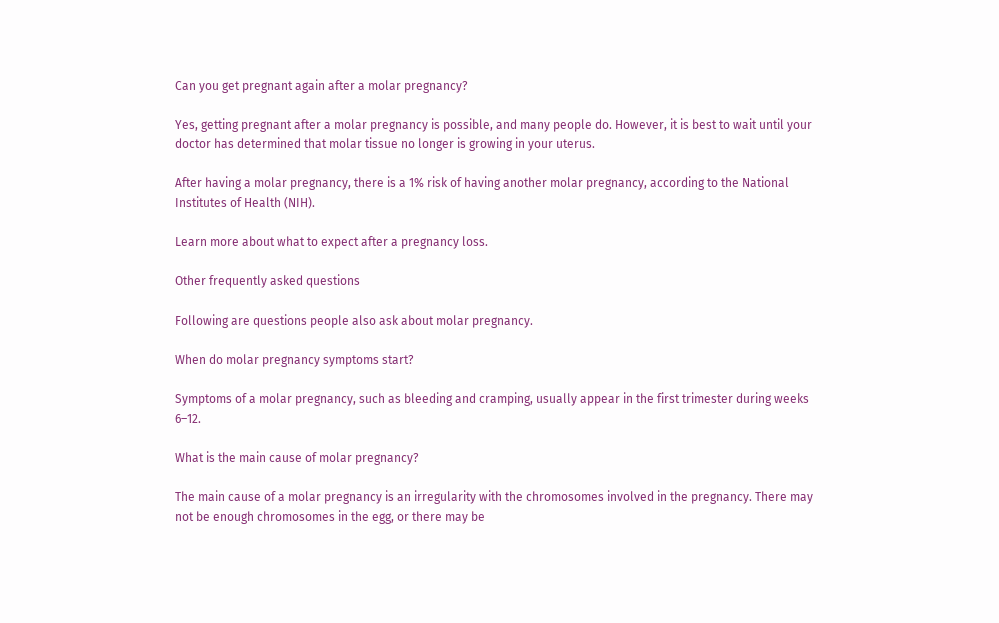Can you get pregnant again after a molar pregnancy?

Yes, getting pregnant after a molar pregnancy is possible, and many people do. However, it is best to wait until your doctor has determined that molar tissue no longer is growing in your uterus.

After having a molar pregnancy, there is a 1% risk of having another molar pregnancy, according to the National Institutes of Health (NIH).

Learn more about what to expect after a pregnancy loss.

Other frequently asked questions

Following are questions people also ask about molar pregnancy.

When do molar pregnancy symptoms start?

Symptoms of a molar pregnancy, such as bleeding and cramping, usually appear in the first trimester during weeks 6–12.

What is the main cause of molar pregnancy?

The main cause of a molar pregnancy is an irregularity with the chromosomes involved in the pregnancy. There may not be enough chromosomes in the egg, or there may be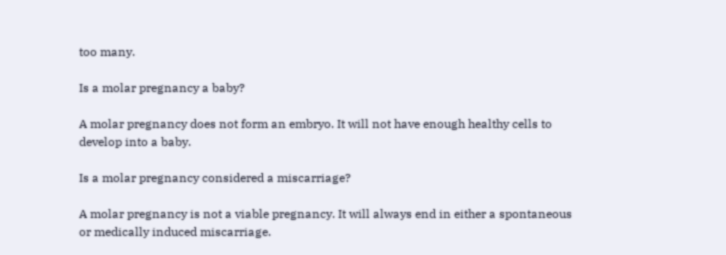too many.

Is a molar pregnancy a baby?

A molar pregnancy does not form an embryo. It will not have enough healthy cells to develop into a baby.

Is a molar pregnancy considered a miscarriage?

A molar pregnancy is not a viable pregnancy. It will always end in either a spontaneous or medically induced miscarriage.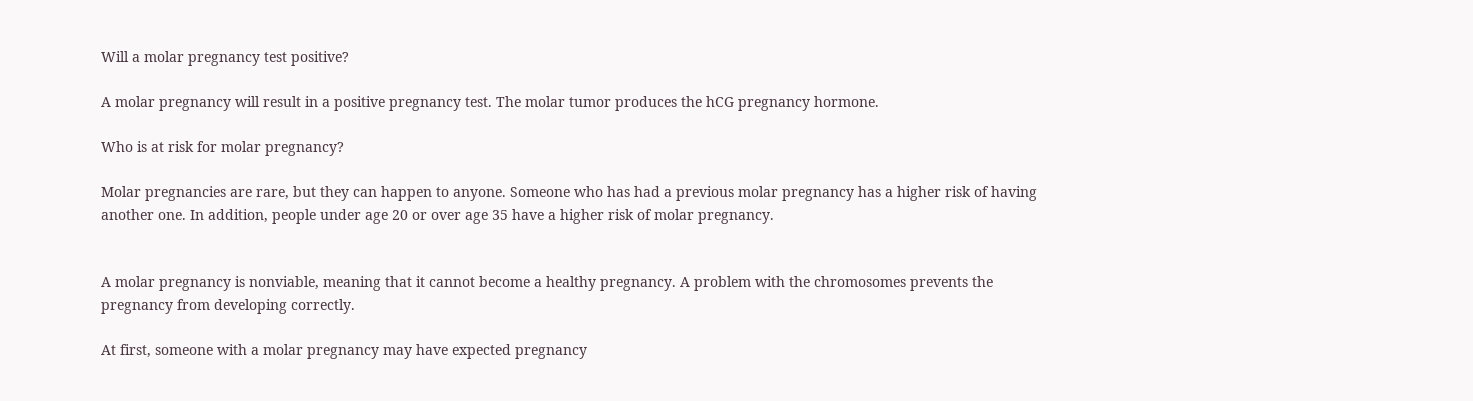Will a molar pregnancy test positive?

A molar pregnancy will result in a positive pregnancy test. The molar tumor produces the hCG pregnancy hormone.

Who is at risk for molar pregnancy?

Molar pregnancies are rare, but they can happen to anyone. Someone who has had a previous molar pregnancy has a higher risk of having another one. In addition, people under age 20 or over age 35 have a higher risk of molar pregnancy.


A molar pregnancy is nonviable, meaning that it cannot become a healthy pregnancy. A problem with the chromosomes prevents the pregnancy from developing correctly.

At first, someone with a molar pregnancy may have expected pregnancy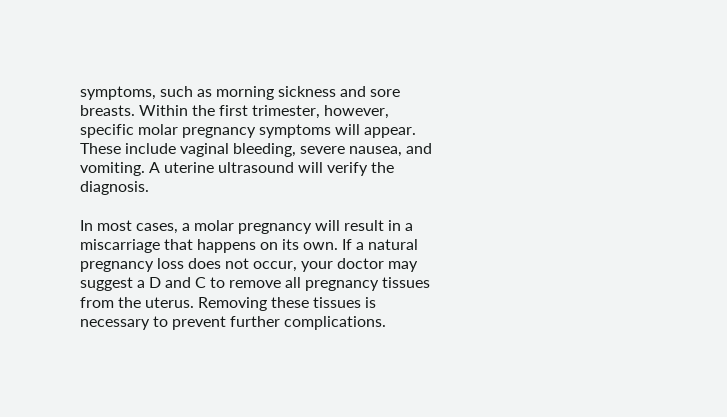symptoms, such as morning sickness and sore breasts. Within the first trimester, however, specific molar pregnancy symptoms will appear. These include vaginal bleeding, severe nausea, and vomiting. A uterine ultrasound will verify the diagnosis.

In most cases, a molar pregnancy will result in a miscarriage that happens on its own. If a natural pregnancy loss does not occur, your doctor may suggest a D and C to remove all pregnancy tissues from the uterus. Removing these tissues is necessary to prevent further complications.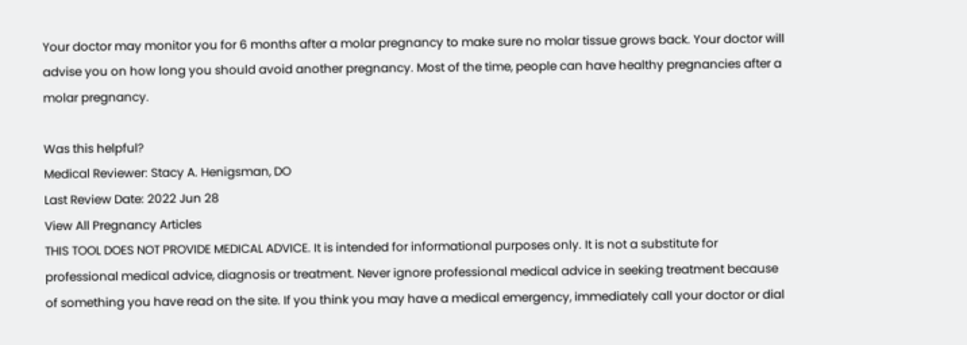Your doctor may monitor you for 6 months after a molar pregnancy to make sure no molar tissue grows back. Your doctor will advise you on how long you should avoid another pregnancy. Most of the time, people can have healthy pregnancies after a molar pregnancy.

Was this helpful?
Medical Reviewer: Stacy A. Henigsman, DO
Last Review Date: 2022 Jun 28
View All Pregnancy Articles
THIS TOOL DOES NOT PROVIDE MEDICAL ADVICE. It is intended for informational purposes only. It is not a substitute for professional medical advice, diagnosis or treatment. Never ignore professional medical advice in seeking treatment because of something you have read on the site. If you think you may have a medical emergency, immediately call your doctor or dial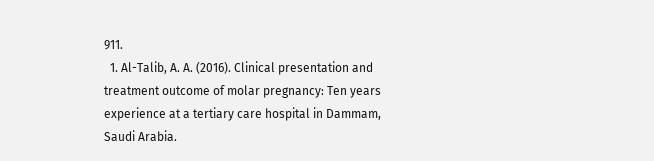911.
  1. Al-Talib, A. A. (2016). Clinical presentation and treatment outcome of molar pregnancy: Ten years experience at a tertiary care hospital in Dammam, Saudi Arabia.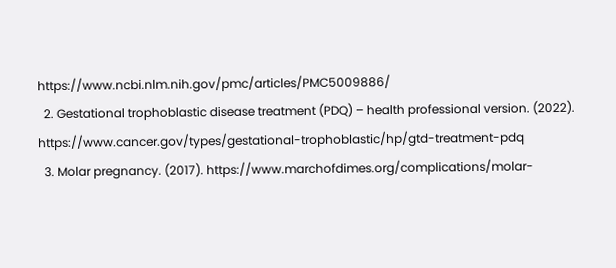https://www.ncbi.nlm.nih.gov/pmc/articles/PMC5009886/
  2. Gestational trophoblastic disease treatment (PDQ) – health professional version. (2022). https://www.cancer.gov/types/gestational-trophoblastic/hp/gtd-treatment-pdq
  3. Molar pregnancy. (2017). https://www.marchofdimes.org/complications/molar-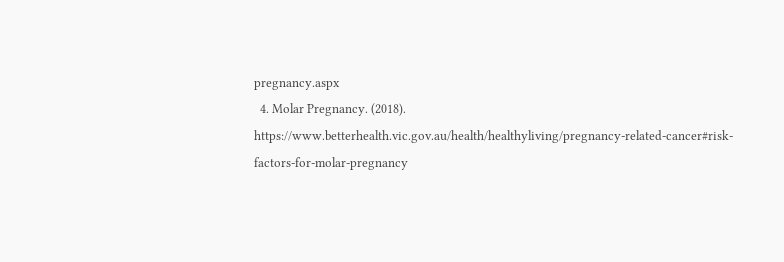pregnancy.aspx
  4. Molar Pregnancy. (2018). https://www.betterhealth.vic.gov.au/health/healthyliving/pregnancy-related-cancer#risk-factors-for-molar-pregnancy